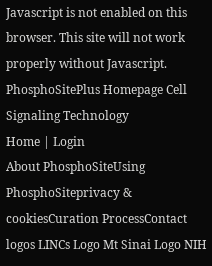Javascript is not enabled on this browser. This site will not work properly without Javascript.
PhosphoSitePlus Homepage Cell Signaling Technology
Home | Login
About PhosphoSiteUsing PhosphoSiteprivacy & cookiesCuration ProcessContact
logos LINCs Logo Mt Sinai Logo NIH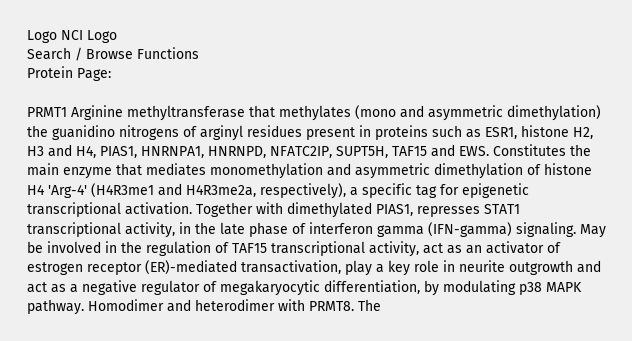Logo NCI Logo
Search / Browse Functions
Protein Page:

PRMT1 Arginine methyltransferase that methylates (mono and asymmetric dimethylation) the guanidino nitrogens of arginyl residues present in proteins such as ESR1, histone H2, H3 and H4, PIAS1, HNRNPA1, HNRNPD, NFATC2IP, SUPT5H, TAF15 and EWS. Constitutes the main enzyme that mediates monomethylation and asymmetric dimethylation of histone H4 'Arg-4' (H4R3me1 and H4R3me2a, respectively), a specific tag for epigenetic transcriptional activation. Together with dimethylated PIAS1, represses STAT1 transcriptional activity, in the late phase of interferon gamma (IFN-gamma) signaling. May be involved in the regulation of TAF15 transcriptional activity, act as an activator of estrogen receptor (ER)-mediated transactivation, play a key role in neurite outgrowth and act as a negative regulator of megakaryocytic differentiation, by modulating p38 MAPK pathway. Homodimer and heterodimer with PRMT8. The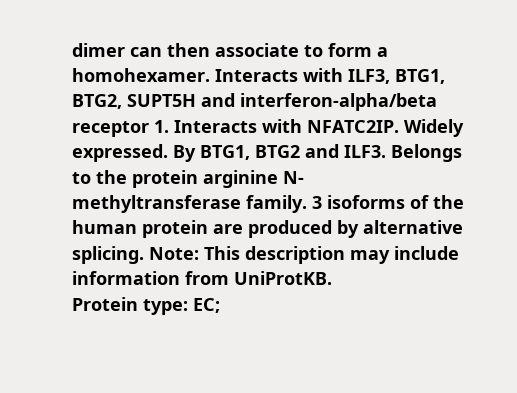dimer can then associate to form a homohexamer. Interacts with ILF3, BTG1, BTG2, SUPT5H and interferon-alpha/beta receptor 1. Interacts with NFATC2IP. Widely expressed. By BTG1, BTG2 and ILF3. Belongs to the protein arginine N-methyltransferase family. 3 isoforms of the human protein are produced by alternative splicing. Note: This description may include information from UniProtKB.
Protein type: EC;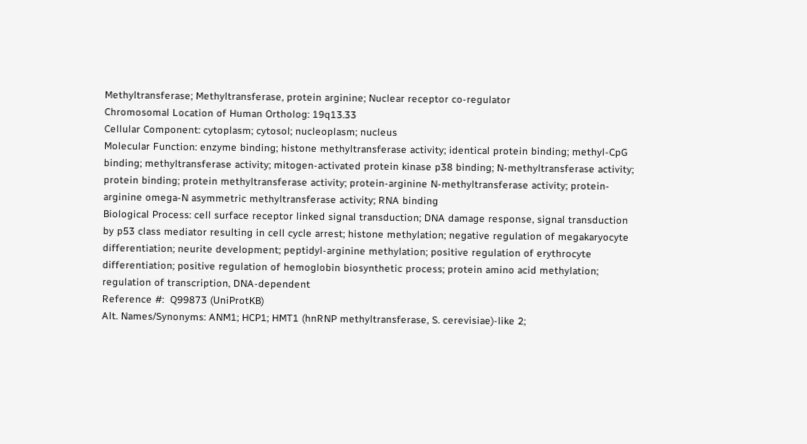Methyltransferase; Methyltransferase, protein arginine; Nuclear receptor co-regulator
Chromosomal Location of Human Ortholog: 19q13.33
Cellular Component: cytoplasm; cytosol; nucleoplasm; nucleus
Molecular Function: enzyme binding; histone methyltransferase activity; identical protein binding; methyl-CpG binding; methyltransferase activity; mitogen-activated protein kinase p38 binding; N-methyltransferase activity; protein binding; protein methyltransferase activity; protein-arginine N-methyltransferase activity; protein-arginine omega-N asymmetric methyltransferase activity; RNA binding
Biological Process: cell surface receptor linked signal transduction; DNA damage response, signal transduction by p53 class mediator resulting in cell cycle arrest; histone methylation; negative regulation of megakaryocyte differentiation; neurite development; peptidyl-arginine methylation; positive regulation of erythrocyte differentiation; positive regulation of hemoglobin biosynthetic process; protein amino acid methylation; regulation of transcription, DNA-dependent
Reference #:  Q99873 (UniProtKB)
Alt. Names/Synonyms: ANM1; HCP1; HMT1 (hnRNP methyltransferase, S. cerevisiae)-like 2;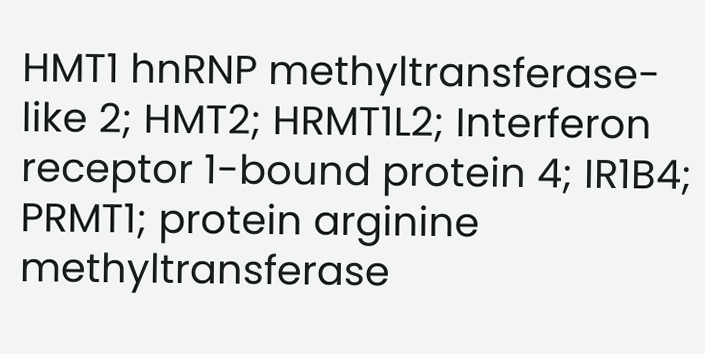HMT1 hnRNP methyltransferase-like 2; HMT2; HRMT1L2; Interferon receptor 1-bound protein 4; IR1B4; PRMT1; protein arginine methyltransferase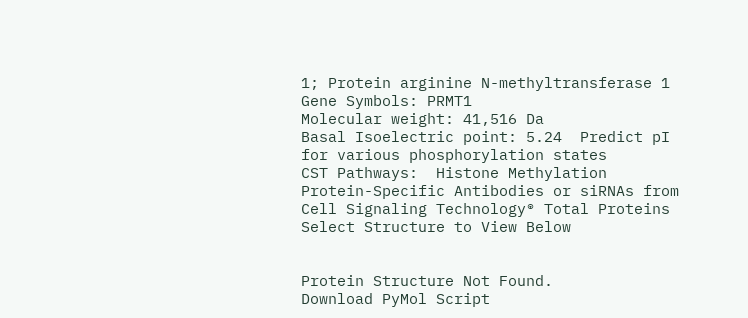1; Protein arginine N-methyltransferase 1
Gene Symbols: PRMT1
Molecular weight: 41,516 Da
Basal Isoelectric point: 5.24  Predict pI for various phosphorylation states
CST Pathways:  Histone Methylation
Protein-Specific Antibodies or siRNAs from Cell Signaling Technology® Total Proteins
Select Structure to View Below


Protein Structure Not Found.
Download PyMol Script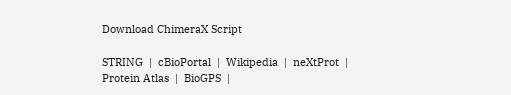Download ChimeraX Script

STRING  |  cBioPortal  |  Wikipedia  |  neXtProt  |  Protein Atlas  |  BioGPS  |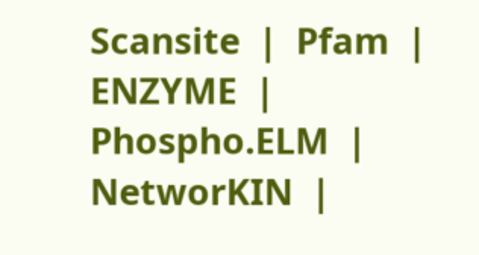Scansite  |  Pfam  |  ENZYME  |  Phospho.ELM  |  NetworKIN  |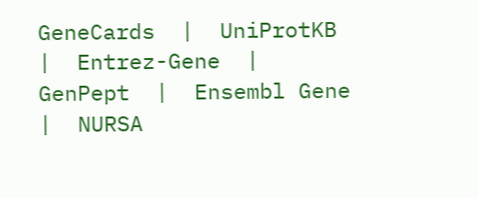GeneCards  |  UniProtKB  |  Entrez-Gene  |  GenPept  |  Ensembl Gene  |  NURSA